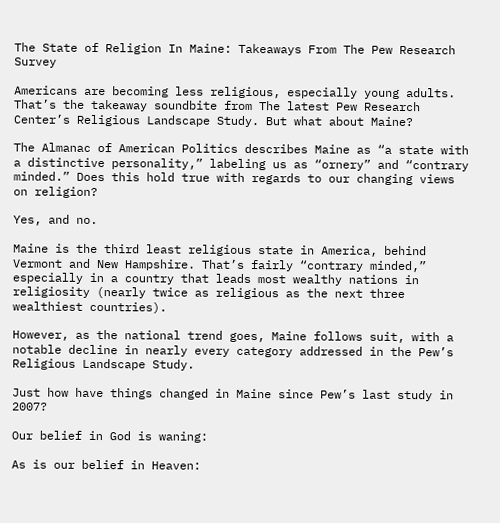The State of Religion In Maine: Takeaways From The Pew Research Survey

Americans are becoming less religious, especially young adults. That’s the takeaway soundbite from The latest Pew Research Center’s Religious Landscape Study. But what about Maine?

The Almanac of American Politics describes Maine as “a state with a distinctive personality,” labeling us as “ornery” and “contrary minded.” Does this hold true with regards to our changing views on religion?

Yes, and no.

Maine is the third least religious state in America, behind Vermont and New Hampshire. That’s fairly “contrary minded,” especially in a country that leads most wealthy nations in religiosity (nearly twice as religious as the next three wealthiest countries).

However, as the national trend goes, Maine follows suit, with a notable decline in nearly every category addressed in the Pew’s Religious Landscape Study.

Just how have things changed in Maine since Pew’s last study in 2007?

Our belief in God is waning:

As is our belief in Heaven: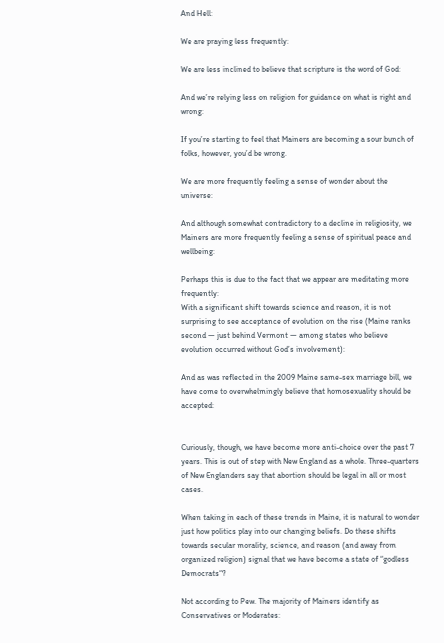And Hell:

We are praying less frequently:

We are less inclined to believe that scripture is the word of God:

And we’re relying less on religion for guidance on what is right and wrong:

If you’re starting to feel that Mainers are becoming a sour bunch of folks, however, you’d be wrong.

We are more frequently feeling a sense of wonder about the universe:

And although somewhat contradictory to a decline in religiosity, we Mainers are more frequently feeling a sense of spiritual peace and wellbeing:

Perhaps this is due to the fact that we appear are meditating more frequently:
With a significant shift towards science and reason, it is not surprising to see acceptance of evolution on the rise (Maine ranks second — just behind Vermont — among states who believe evolution occurred without God’s involvement):

And as was reflected in the 2009 Maine same-sex marriage bill, we have come to overwhelmingly believe that homosexuality should be accepted:


Curiously, though, we have become more anti-choice over the past 7 years. This is out of step with New England as a whole. Three-quarters of New Englanders say that abortion should be legal in all or most cases.

When taking in each of these trends in Maine, it is natural to wonder just how politics play into our changing beliefs. Do these shifts towards secular morality, science, and reason (and away from organized religion) signal that we have become a state of “godless Democrats“?

Not according to Pew. The majority of Mainers identify as Conservatives or Moderates: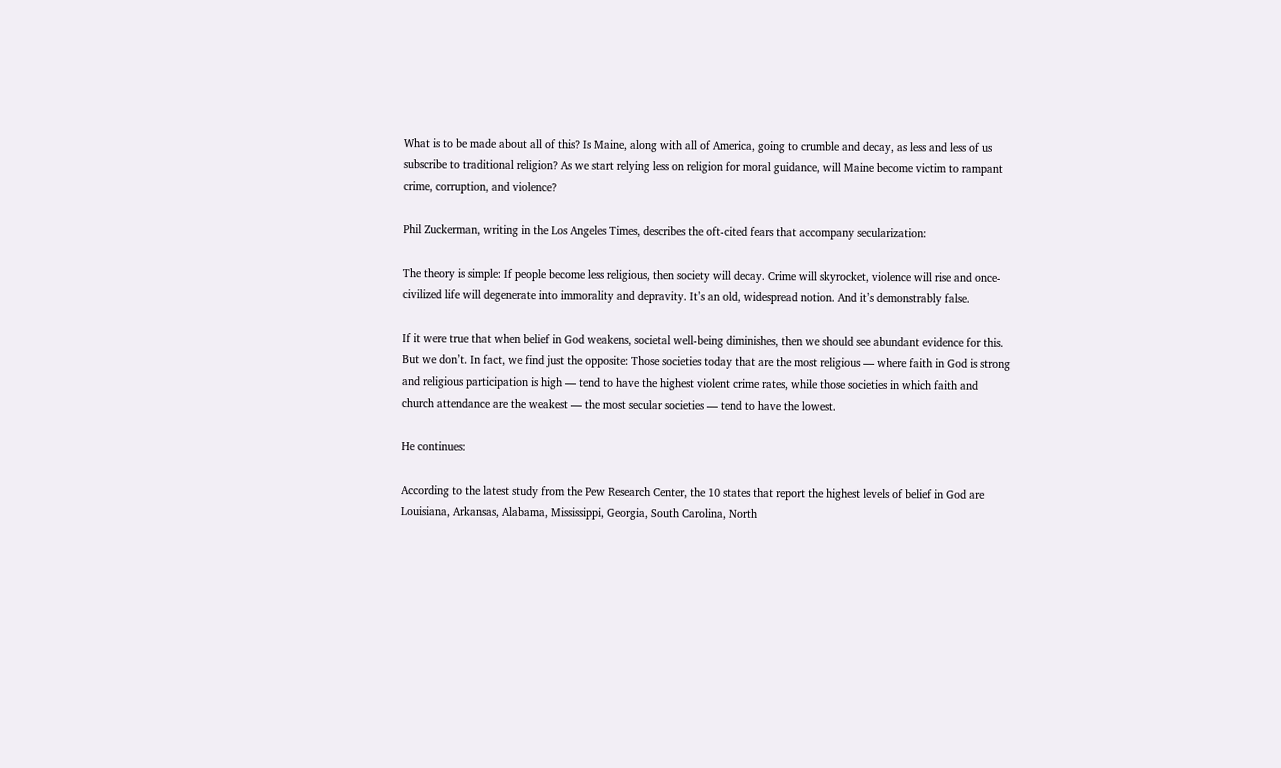What is to be made about all of this? Is Maine, along with all of America, going to crumble and decay, as less and less of us subscribe to traditional religion? As we start relying less on religion for moral guidance, will Maine become victim to rampant crime, corruption, and violence?

Phil Zuckerman, writing in the Los Angeles Times, describes the oft-cited fears that accompany secularization:

The theory is simple: If people become less religious, then society will decay. Crime will skyrocket, violence will rise and once-civilized life will degenerate into immorality and depravity. It’s an old, widespread notion. And it’s demonstrably false.

If it were true that when belief in God weakens, societal well-being diminishes, then we should see abundant evidence for this. But we don’t. In fact, we find just the opposite: Those societies today that are the most religious — where faith in God is strong and religious participation is high — tend to have the highest violent crime rates, while those societies in which faith and church attendance are the weakest — the most secular societies — tend to have the lowest.

He continues:

According to the latest study from the Pew Research Center, the 10 states that report the highest levels of belief in God are Louisiana, Arkansas, Alabama, Mississippi, Georgia, South Carolina, North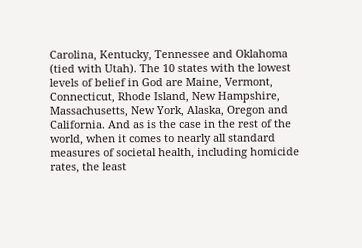Carolina, Kentucky, Tennessee and Oklahoma (tied with Utah). The 10 states with the lowest levels of belief in God are Maine, Vermont, Connecticut, Rhode Island, New Hampshire, Massachusetts, New York, Alaska, Oregon and California. And as is the case in the rest of the world, when it comes to nearly all standard measures of societal health, including homicide rates, the least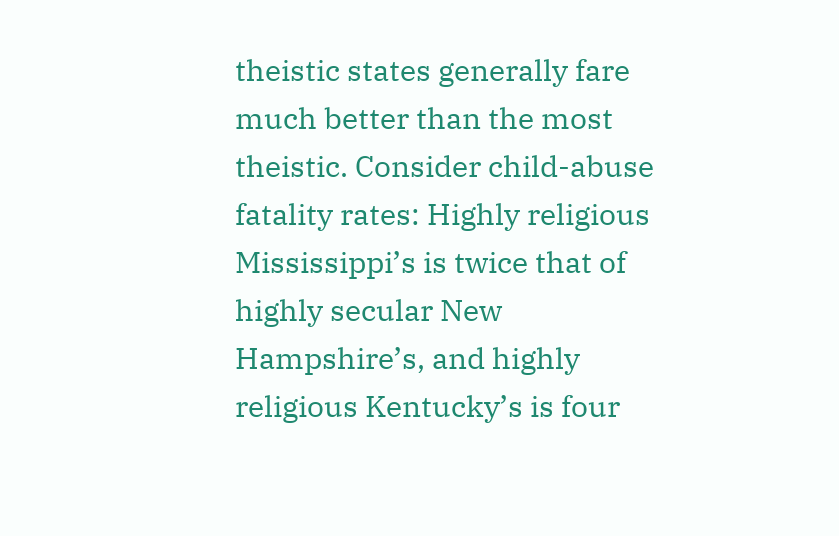theistic states generally fare much better than the most theistic. Consider child-abuse fatality rates: Highly religious Mississippi’s is twice that of highly secular New Hampshire’s, and highly religious Kentucky’s is four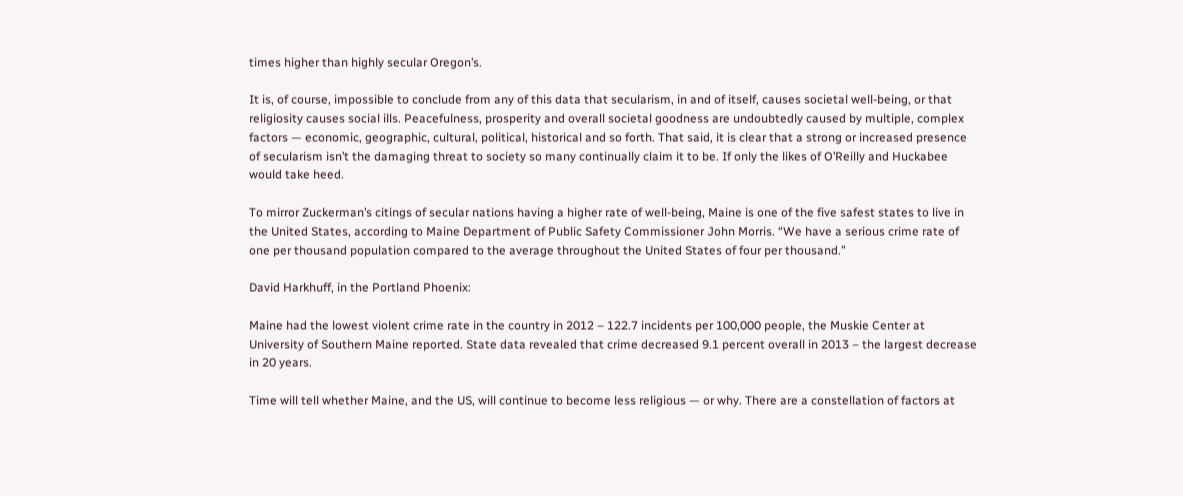times higher than highly secular Oregon’s.

It is, of course, impossible to conclude from any of this data that secularism, in and of itself, causes societal well-being, or that religiosity causes social ills. Peacefulness, prosperity and overall societal goodness are undoubtedly caused by multiple, complex factors — economic, geographic, cultural, political, historical and so forth. That said, it is clear that a strong or increased presence of secularism isn’t the damaging threat to society so many continually claim it to be. If only the likes of O’Reilly and Huckabee would take heed.

To mirror Zuckerman’s citings of secular nations having a higher rate of well-being, Maine is one of the five safest states to live in the United States, according to Maine Department of Public Safety Commissioner John Morris. “We have a serious crime rate of one per thousand population compared to the average throughout the United States of four per thousand.”

David Harkhuff, in the Portland Phoenix:

Maine had the lowest violent crime rate in the country in 2012 – 122.7 incidents per 100,000 people, the Muskie Center at University of Southern Maine reported. State data revealed that crime decreased 9.1 percent overall in 2013 – the largest decrease in 20 years.

Time will tell whether Maine, and the US, will continue to become less religious — or why. There are a constellation of factors at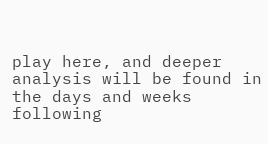play here, and deeper analysis will be found in the days and weeks following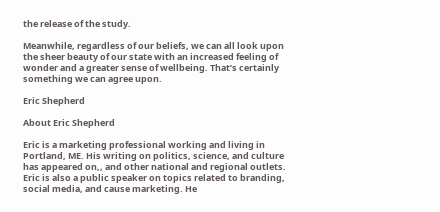the release of the study.

Meanwhile, regardless of our beliefs, we can all look upon the sheer beauty of our state with an increased feeling of wonder and a greater sense of wellbeing. That’s certainly something we can agree upon.

Eric Shepherd

About Eric Shepherd

Eric is a marketing professional working and living in Portland, ME. His writing on politics, science, and culture has appeared on,, and other national and regional outlets. Eric is also a public speaker on topics related to branding, social media, and cause marketing. He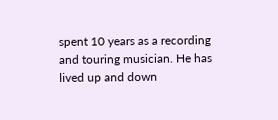spent 10 years as a recording and touring musician. He has lived up and down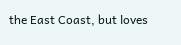the East Coast, but loves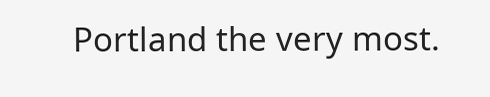Portland the very most.